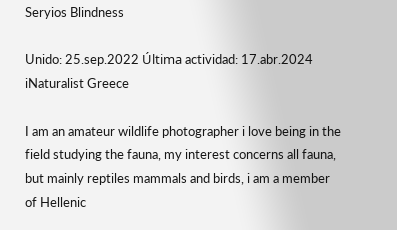Seryios Blindness

Unido: 25.sep.2022 Última actividad: 17.abr.2024 iNaturalist Greece

I am an amateur wildlife photographer i love being in the field studying the fauna, my interest concerns all fauna, but mainly reptiles mammals and birds, i am a member of Hellenic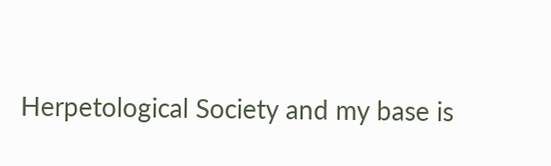Herpetological Society and my base is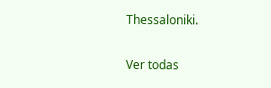Thessaloniki.

Ver todas